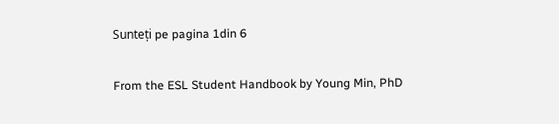Sunteți pe pagina 1din 6

From the ESL Student Handbook by Young Min, PhD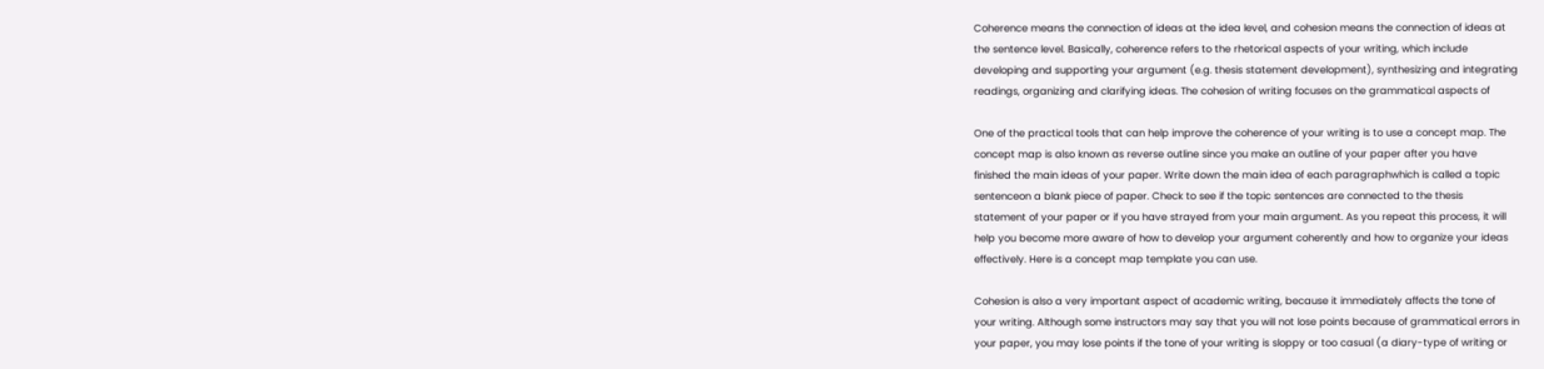Coherence means the connection of ideas at the idea level, and cohesion means the connection of ideas at
the sentence level. Basically, coherence refers to the rhetorical aspects of your writing, which include
developing and supporting your argument (e.g. thesis statement development), synthesizing and integrating
readings, organizing and clarifying ideas. The cohesion of writing focuses on the grammatical aspects of

One of the practical tools that can help improve the coherence of your writing is to use a concept map. The
concept map is also known as reverse outline since you make an outline of your paper after you have
finished the main ideas of your paper. Write down the main idea of each paragraphwhich is called a topic
sentenceon a blank piece of paper. Check to see if the topic sentences are connected to the thesis
statement of your paper or if you have strayed from your main argument. As you repeat this process, it will
help you become more aware of how to develop your argument coherently and how to organize your ideas
effectively. Here is a concept map template you can use.

Cohesion is also a very important aspect of academic writing, because it immediately affects the tone of
your writing. Although some instructors may say that you will not lose points because of grammatical errors in
your paper, you may lose points if the tone of your writing is sloppy or too casual (a diary-type of writing or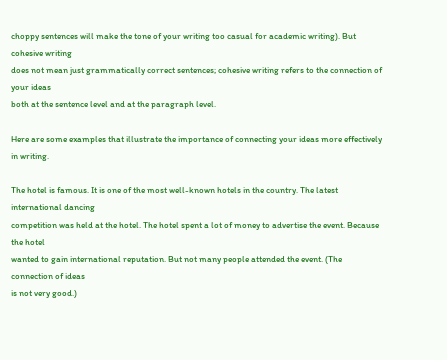choppy sentences will make the tone of your writing too casual for academic writing). But cohesive writing
does not mean just grammatically correct sentences; cohesive writing refers to the connection of your ideas
both at the sentence level and at the paragraph level.

Here are some examples that illustrate the importance of connecting your ideas more effectively in writing.

The hotel is famous. It is one of the most well-known hotels in the country. The latest international dancing
competition was held at the hotel. The hotel spent a lot of money to advertise the event. Because the hotel
wanted to gain international reputation. But not many people attended the event. (The connection of ideas
is not very good.)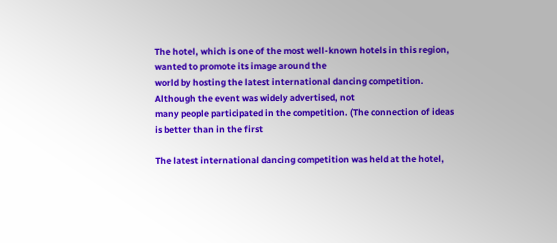The hotel, which is one of the most well-known hotels in this region, wanted to promote its image around the
world by hosting the latest international dancing competition. Although the event was widely advertised, not
many people participated in the competition. (The connection of ideas is better than in the first

The latest international dancing competition was held at the hotel,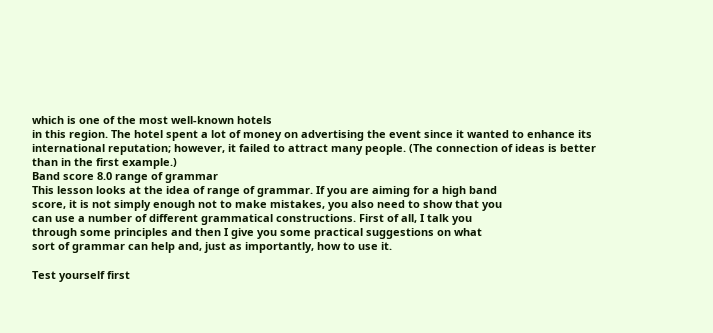which is one of the most well-known hotels
in this region. The hotel spent a lot of money on advertising the event since it wanted to enhance its
international reputation; however, it failed to attract many people. (The connection of ideas is better
than in the first example.)
Band score 8.0 range of grammar
This lesson looks at the idea of range of grammar. If you are aiming for a high band
score, it is not simply enough not to make mistakes, you also need to show that you
can use a number of different grammatical constructions. First of all, I talk you
through some principles and then I give you some practical suggestions on what
sort of grammar can help and, just as importantly, how to use it.

Test yourself first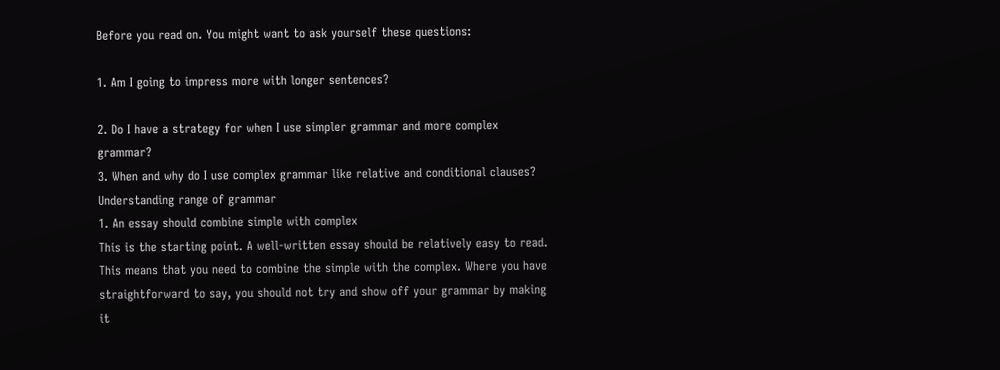Before you read on. You might want to ask yourself these questions:

1. Am I going to impress more with longer sentences?

2. Do I have a strategy for when I use simpler grammar and more complex grammar?
3. When and why do I use complex grammar like relative and conditional clauses?
Understanding range of grammar
1. An essay should combine simple with complex
This is the starting point. A well-written essay should be relatively easy to read.
This means that you need to combine the simple with the complex. Where you have
straightforward to say, you should not try and show off your grammar by making it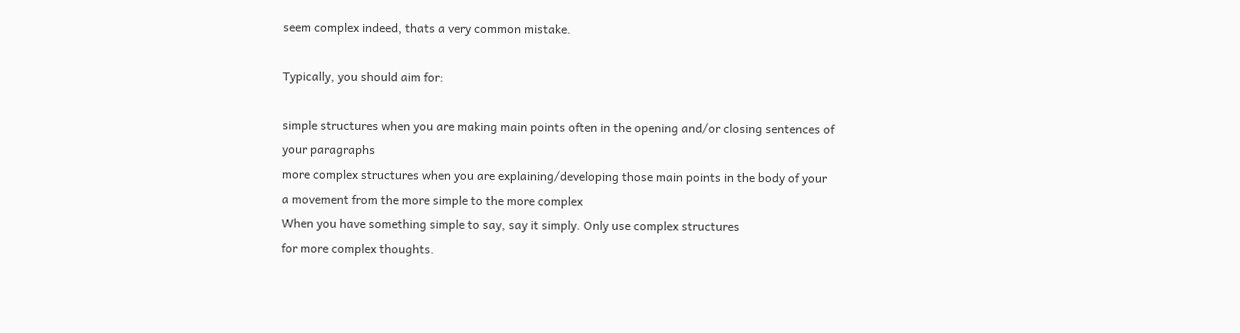seem complex indeed, thats a very common mistake.

Typically, you should aim for:

simple structures when you are making main points often in the opening and/or closing sentences of
your paragraphs
more complex structures when you are explaining/developing those main points in the body of your
a movement from the more simple to the more complex
When you have something simple to say, say it simply. Only use complex structures
for more complex thoughts.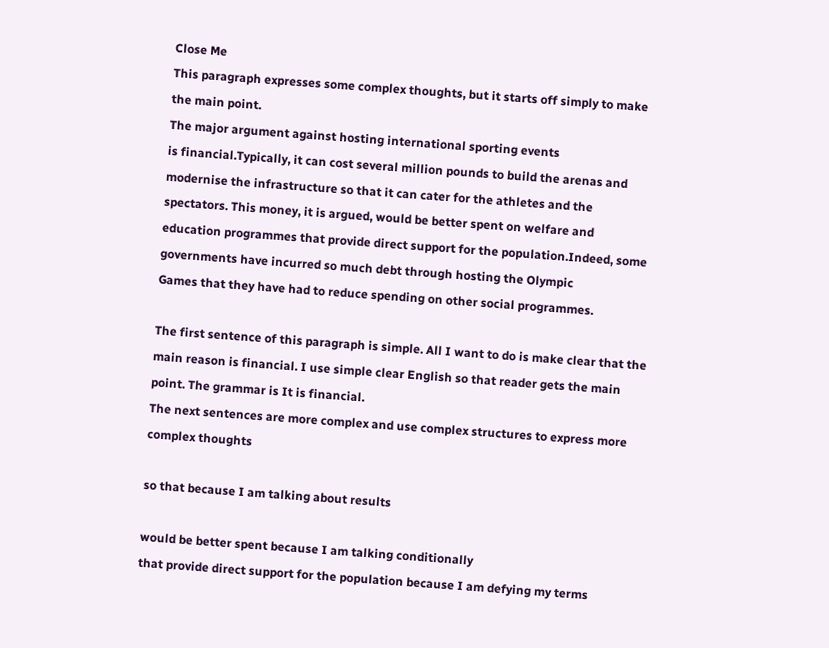Close Me
This paragraph expresses some complex thoughts, but it starts off simply to make
the main point.
The major argument against hosting international sporting events
is financial.Typically, it can cost several million pounds to build the arenas and
modernise the infrastructure so that it can cater for the athletes and the
spectators. This money, it is argued, would be better spent on welfare and
education programmes that provide direct support for the population.Indeed, some
governments have incurred so much debt through hosting the Olympic
Games that they have had to reduce spending on other social programmes.

The first sentence of this paragraph is simple. All I want to do is make clear that the
main reason is financial. I use simple clear English so that reader gets the main
point. The grammar is It is financial.
The next sentences are more complex and use complex structures to express more
complex thoughts

so that because I am talking about results

would be better spent because I am talking conditionally
that provide direct support for the population because I am defying my terms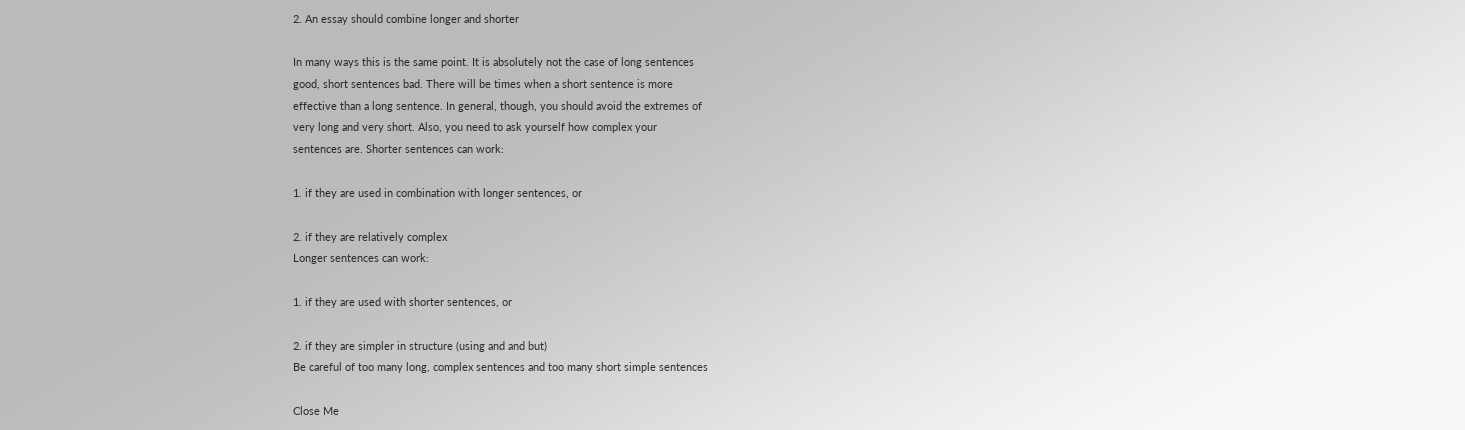2. An essay should combine longer and shorter

In many ways this is the same point. It is absolutely not the case of long sentences
good, short sentences bad. There will be times when a short sentence is more
effective than a long sentence. In general, though, you should avoid the extremes of
very long and very short. Also, you need to ask yourself how complex your
sentences are. Shorter sentences can work:

1. if they are used in combination with longer sentences, or

2. if they are relatively complex
Longer sentences can work:

1. if they are used with shorter sentences, or

2. if they are simpler in structure (using and and but)
Be careful of too many long, complex sentences and too many short simple sentences

Close Me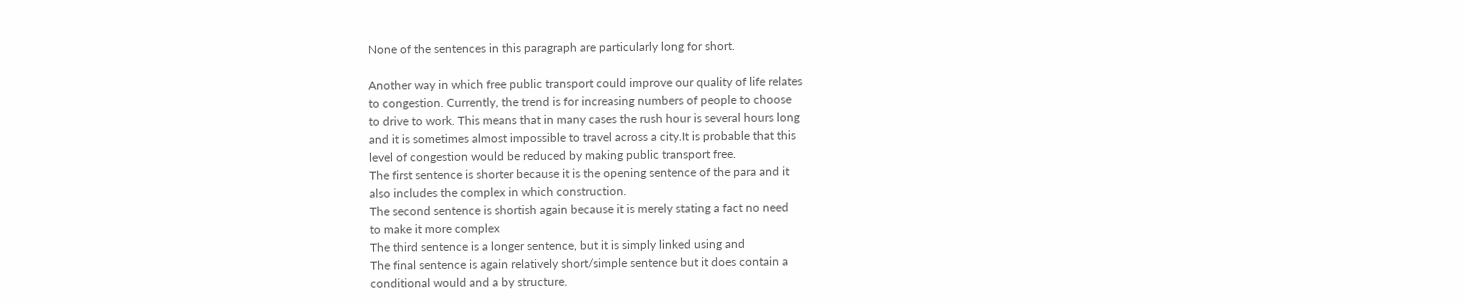None of the sentences in this paragraph are particularly long for short.

Another way in which free public transport could improve our quality of life relates
to congestion. Currently, the trend is for increasing numbers of people to choose
to drive to work. This means that in many cases the rush hour is several hours long
and it is sometimes almost impossible to travel across a city.It is probable that this
level of congestion would be reduced by making public transport free.
The first sentence is shorter because it is the opening sentence of the para and it
also includes the complex in which construction.
The second sentence is shortish again because it is merely stating a fact no need
to make it more complex
The third sentence is a longer sentence, but it is simply linked using and
The final sentence is again relatively short/simple sentence but it does contain a
conditional would and a by structure.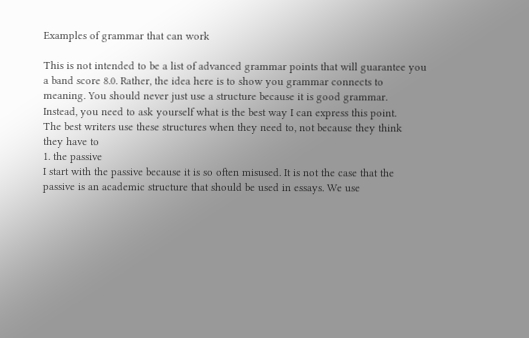Examples of grammar that can work

This is not intended to be a list of advanced grammar points that will guarantee you
a band score 8.0. Rather, the idea here is to show you grammar connects to
meaning. You should never just use a structure because it is good grammar.
Instead, you need to ask yourself what is the best way I can express this point.
The best writers use these structures when they need to, not because they think
they have to
1. the passive
I start with the passive because it is so often misused. It is not the case that the
passive is an academic structure that should be used in essays. We use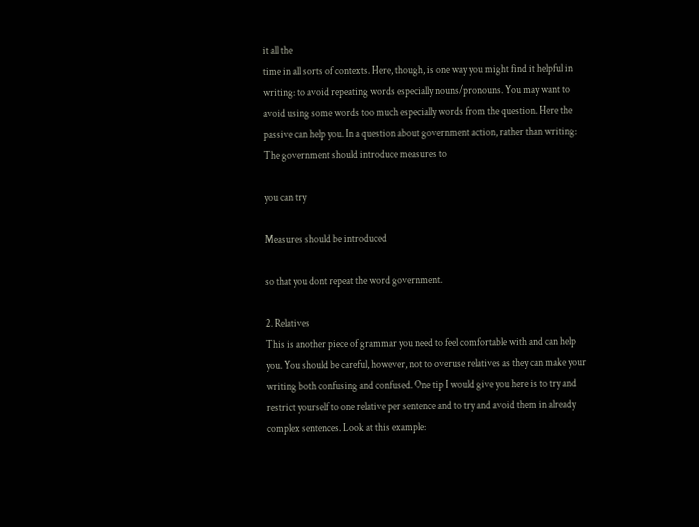it all the
time in all sorts of contexts. Here, though, is one way you might find it helpful in
writing: to avoid repeating words especially nouns/pronouns. You may want to
avoid using some words too much especially words from the question. Here the
passive can help you. In a question about government action, rather than writing:
The government should introduce measures to

you can try

Measures should be introduced

so that you dont repeat the word government.

2. Relatives
This is another piece of grammar you need to feel comfortable with and can help
you. You should be careful, however, not to overuse relatives as they can make your
writing both confusing and confused. One tip I would give you here is to try and
restrict yourself to one relative per sentence and to try and avoid them in already
complex sentences. Look at this example: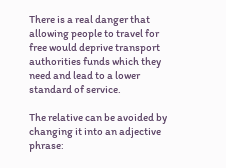There is a real danger that allowing people to travel for free would deprive transport
authorities funds which they need and lead to a lower standard of service.

The relative can be avoided by changing it into an adjective phrase: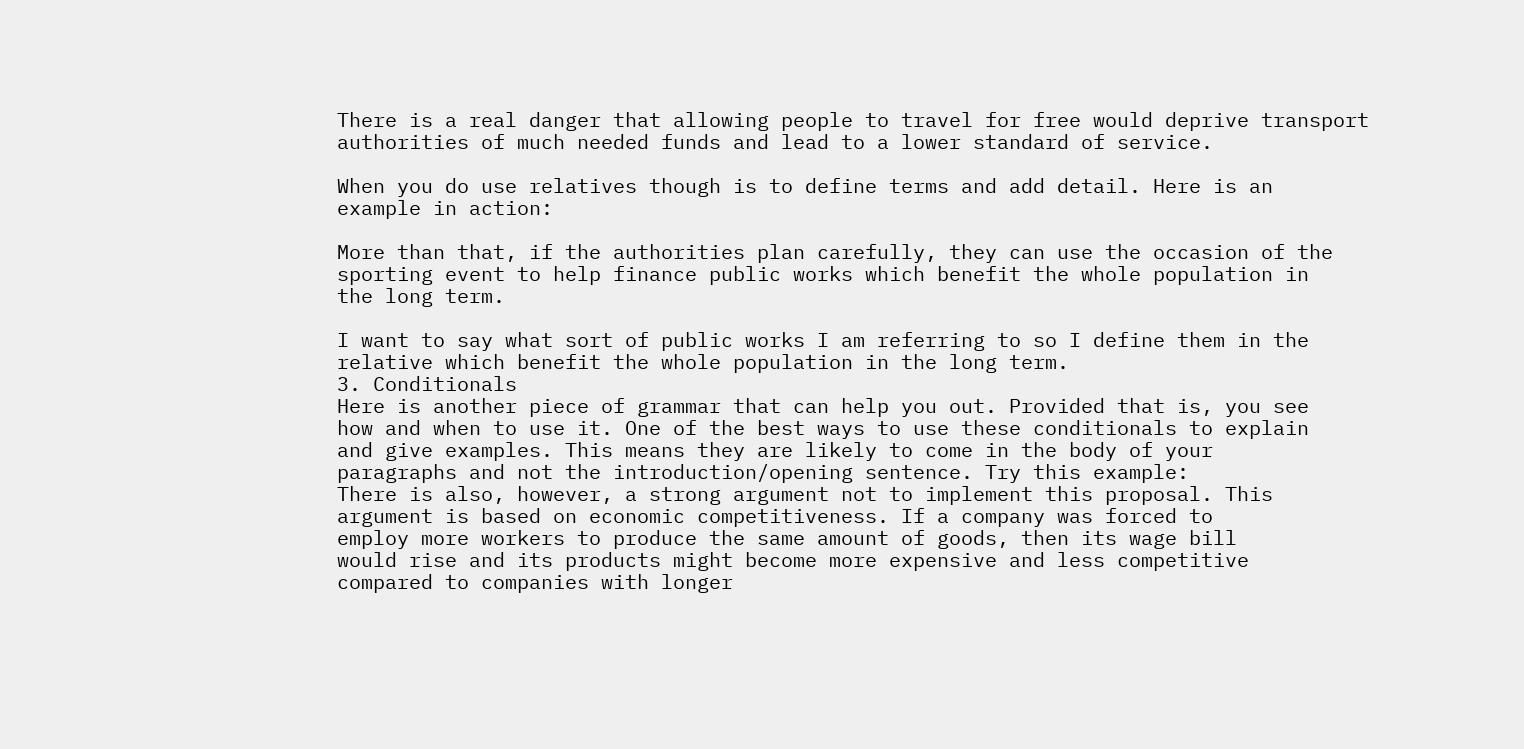There is a real danger that allowing people to travel for free would deprive transport
authorities of much needed funds and lead to a lower standard of service.

When you do use relatives though is to define terms and add detail. Here is an
example in action:

More than that, if the authorities plan carefully, they can use the occasion of the
sporting event to help finance public works which benefit the whole population in
the long term.

I want to say what sort of public works I am referring to so I define them in the
relative which benefit the whole population in the long term.
3. Conditionals
Here is another piece of grammar that can help you out. Provided that is, you see
how and when to use it. One of the best ways to use these conditionals to explain
and give examples. This means they are likely to come in the body of your
paragraphs and not the introduction/opening sentence. Try this example:
There is also, however, a strong argument not to implement this proposal. This
argument is based on economic competitiveness. If a company was forced to
employ more workers to produce the same amount of goods, then its wage bill
would rise and its products might become more expensive and less competitive
compared to companies with longer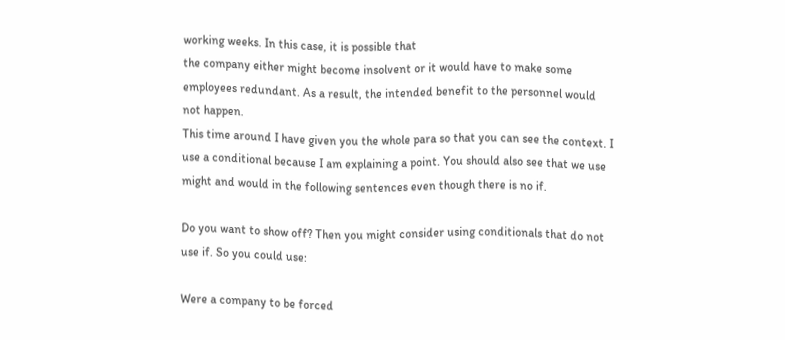working weeks. In this case, it is possible that
the company either might become insolvent or it would have to make some
employees redundant. As a result, the intended benefit to the personnel would
not happen.
This time around I have given you the whole para so that you can see the context. I
use a conditional because I am explaining a point. You should also see that we use
might and would in the following sentences even though there is no if.

Do you want to show off? Then you might consider using conditionals that do not
use if. So you could use:

Were a company to be forced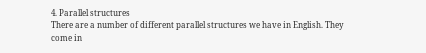4. Parallel structures
There are a number of different parallel structures we have in English. They come in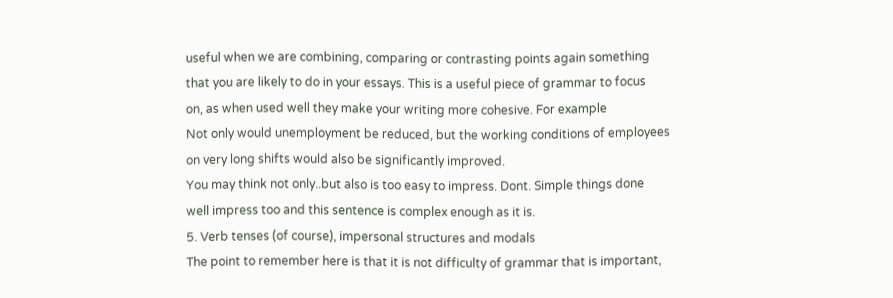useful when we are combining, comparing or contrasting points again something
that you are likely to do in your essays. This is a useful piece of grammar to focus
on, as when used well they make your writing more cohesive. For example
Not only would unemployment be reduced, but the working conditions of employees
on very long shifts would also be significantly improved.
You may think not only..but also is too easy to impress. Dont. Simple things done
well impress too and this sentence is complex enough as it is.
5. Verb tenses (of course), impersonal structures and modals
The point to remember here is that it is not difficulty of grammar that is important,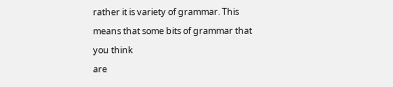rather it is variety of grammar. This means that some bits of grammar that you think
are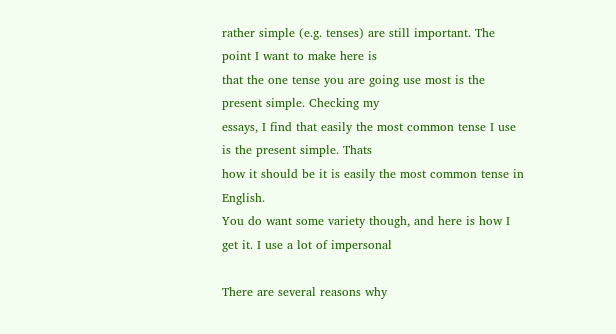rather simple (e.g. tenses) are still important. The point I want to make here is
that the one tense you are going use most is the present simple. Checking my
essays, I find that easily the most common tense I use is the present simple. Thats
how it should be it is easily the most common tense in English.
You do want some variety though, and here is how I get it. I use a lot of impersonal

There are several reasons why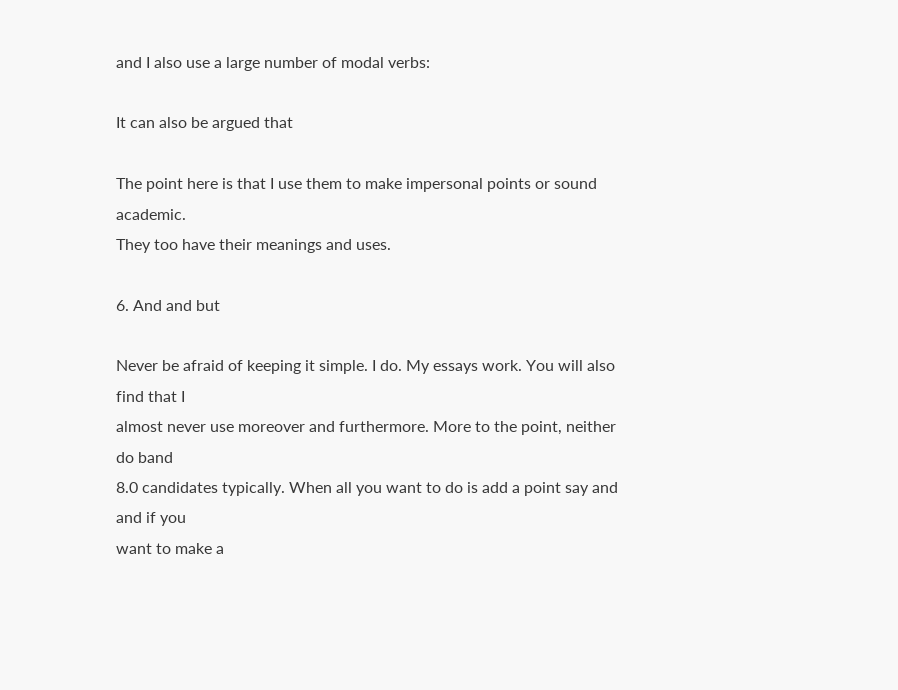and I also use a large number of modal verbs:

It can also be argued that

The point here is that I use them to make impersonal points or sound academic.
They too have their meanings and uses.

6. And and but

Never be afraid of keeping it simple. I do. My essays work. You will also find that I
almost never use moreover and furthermore. More to the point, neither do band
8.0 candidates typically. When all you want to do is add a point say and and if you
want to make a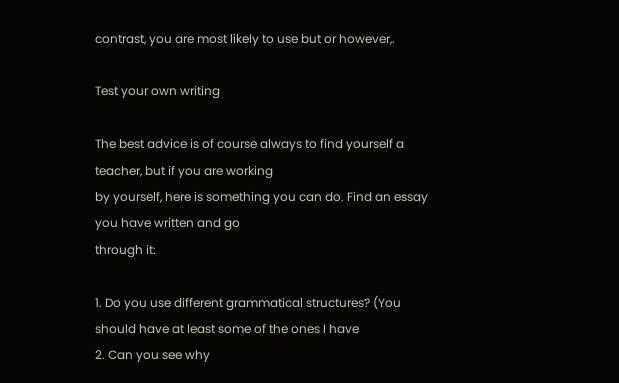contrast, you are most likely to use but or however,.

Test your own writing

The best advice is of course always to find yourself a teacher, but if you are working
by yourself, here is something you can do. Find an essay you have written and go
through it:

1. Do you use different grammatical structures? (You should have at least some of the ones I have
2. Can you see why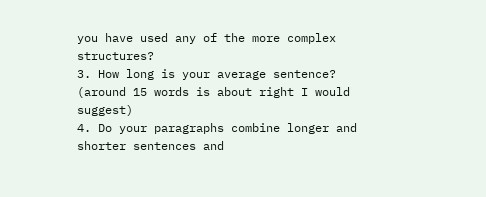you have used any of the more complex structures?
3. How long is your average sentence? (around 15 words is about right I would suggest)
4. Do your paragraphs combine longer and shorter sentences and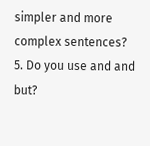simpler and more complex sentences?
5. Do you use and and but?